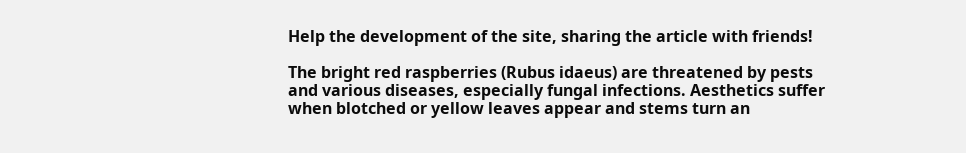Help the development of the site, sharing the article with friends!

The bright red raspberries (Rubus idaeus) are threatened by pests and various diseases, especially fungal infections. Aesthetics suffer when blotched or yellow leaves appear and stems turn an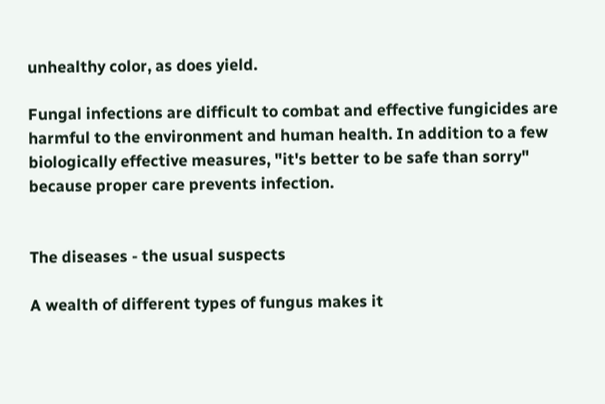unhealthy color, as does yield.

Fungal infections are difficult to combat and effective fungicides are harmful to the environment and human health. In addition to a few biologically effective measures, "it's better to be safe than sorry" because proper care prevents infection.


The diseases - the usual suspects

A wealth of different types of fungus makes it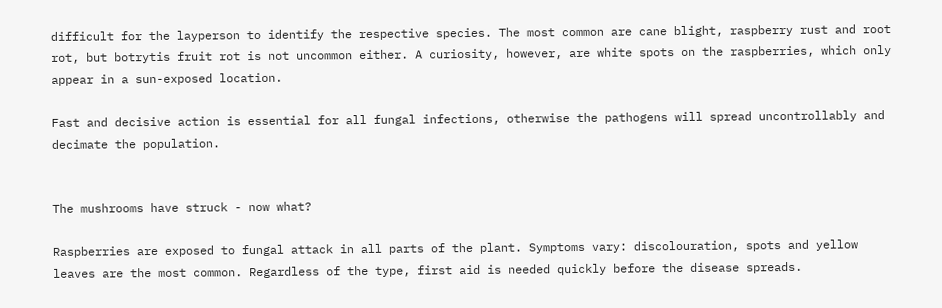difficult for the layperson to identify the respective species. The most common are cane blight, raspberry rust and root rot, but botrytis fruit rot is not uncommon either. A curiosity, however, are white spots on the raspberries, which only appear in a sun-exposed location.

Fast and decisive action is essential for all fungal infections, otherwise the pathogens will spread uncontrollably and decimate the population.


The mushrooms have struck - now what?

Raspberries are exposed to fungal attack in all parts of the plant. Symptoms vary: discolouration, spots and yellow leaves are the most common. Regardless of the type, first aid is needed quickly before the disease spreads.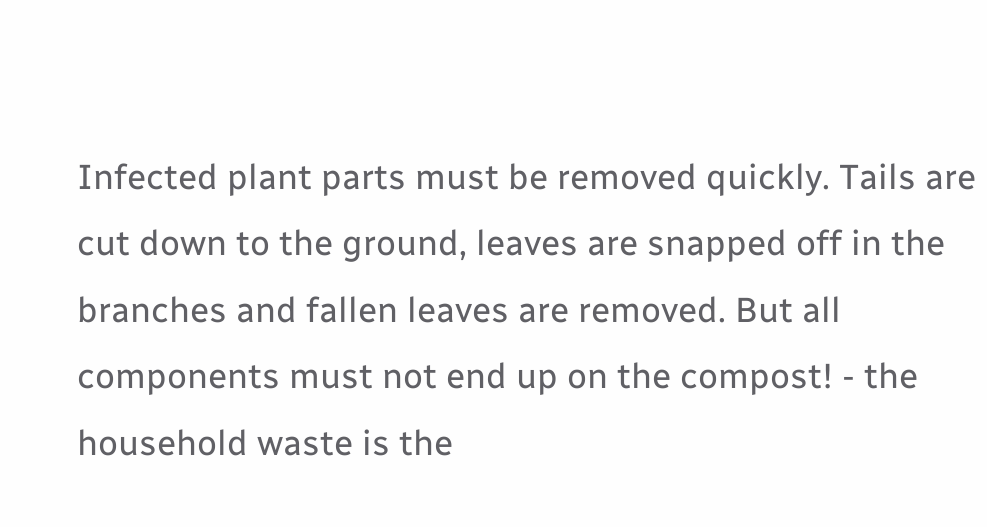Infected plant parts must be removed quickly. Tails are cut down to the ground, leaves are snapped off in the branches and fallen leaves are removed. But all components must not end up on the compost! - the household waste is the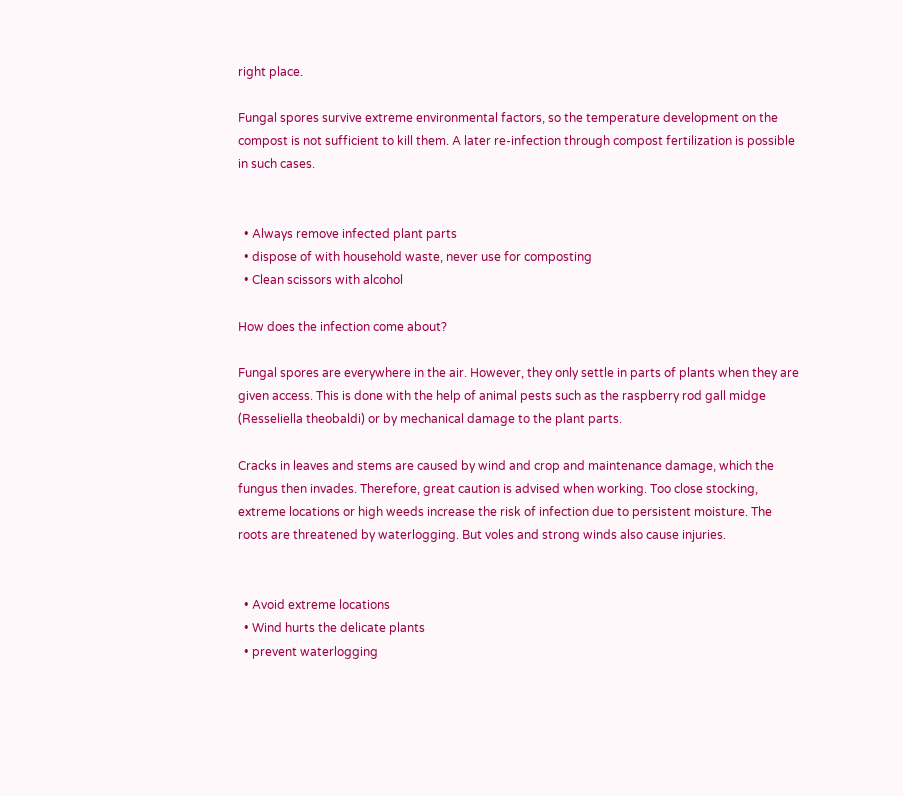right place.

Fungal spores survive extreme environmental factors, so the temperature development on the compost is not sufficient to kill them. A later re-infection through compost fertilization is possible in such cases.


  • Always remove infected plant parts
  • dispose of with household waste, never use for composting
  • Clean scissors with alcohol

How does the infection come about?

Fungal spores are everywhere in the air. However, they only settle in parts of plants when they are given access. This is done with the help of animal pests such as the raspberry rod gall midge (Resseliella theobaldi) or by mechanical damage to the plant parts.

Cracks in leaves and stems are caused by wind and crop and maintenance damage, which the fungus then invades. Therefore, great caution is advised when working. Too close stocking, extreme locations or high weeds increase the risk of infection due to persistent moisture. The roots are threatened by waterlogging. But voles and strong winds also cause injuries.


  • Avoid extreme locations
  • Wind hurts the delicate plants
  • prevent waterlogging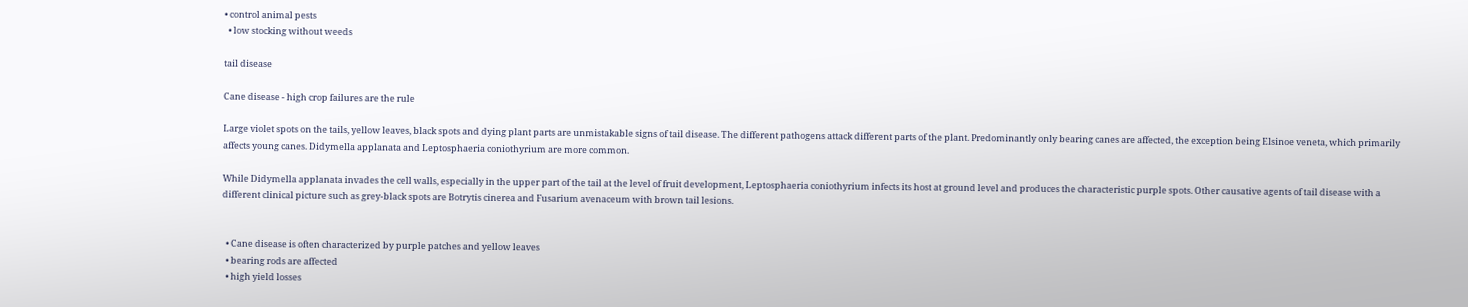• control animal pests
  • low stocking without weeds

tail disease

Cane disease - high crop failures are the rule

Large violet spots on the tails, yellow leaves, black spots and dying plant parts are unmistakable signs of tail disease. The different pathogens attack different parts of the plant. Predominantly only bearing canes are affected, the exception being Elsinoe veneta, which primarily affects young canes. Didymella applanata and Leptosphaeria coniothyrium are more common.

While Didymella applanata invades the cell walls, especially in the upper part of the tail at the level of fruit development, Leptosphaeria coniothyrium infects its host at ground level and produces the characteristic purple spots. Other causative agents of tail disease with a different clinical picture such as grey-black spots are Botrytis cinerea and Fusarium avenaceum with brown tail lesions.


  • Cane disease is often characterized by purple patches and yellow leaves
  • bearing rods are affected
  • high yield losses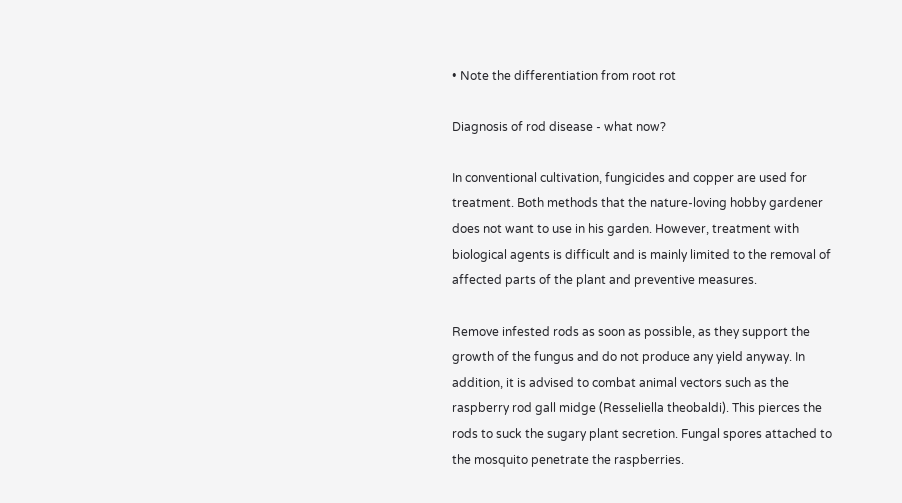• Note the differentiation from root rot

Diagnosis of rod disease - what now?

In conventional cultivation, fungicides and copper are used for treatment. Both methods that the nature-loving hobby gardener does not want to use in his garden. However, treatment with biological agents is difficult and is mainly limited to the removal of affected parts of the plant and preventive measures.

Remove infested rods as soon as possible, as they support the growth of the fungus and do not produce any yield anyway. In addition, it is advised to combat animal vectors such as the raspberry rod gall midge (Resseliella theobaldi). This pierces the rods to suck the sugary plant secretion. Fungal spores attached to the mosquito penetrate the raspberries.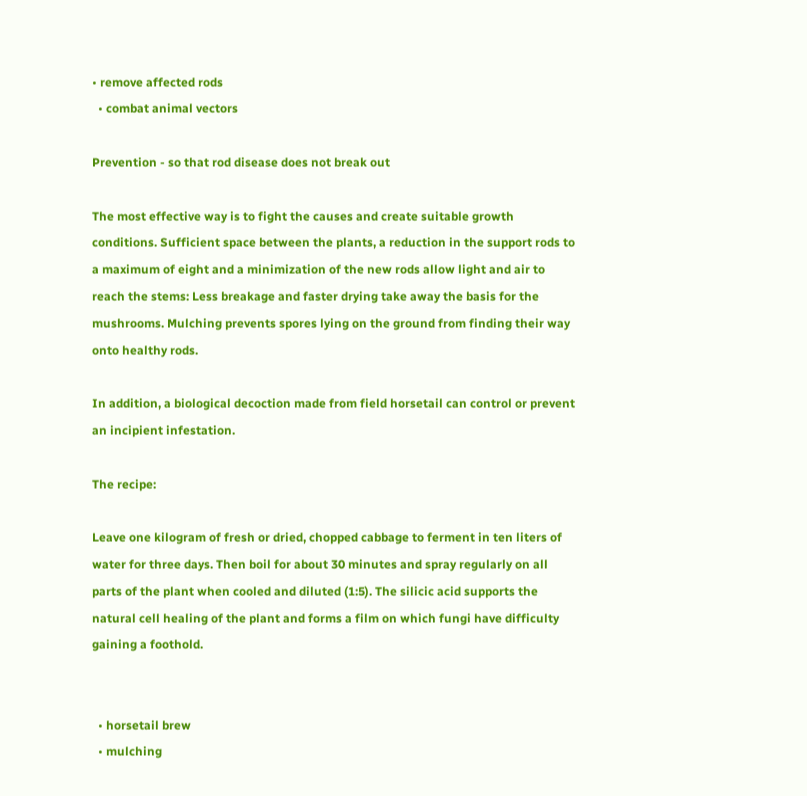• remove affected rods
  • combat animal vectors

Prevention - so that rod disease does not break out

The most effective way is to fight the causes and create suitable growth conditions. Sufficient space between the plants, a reduction in the support rods to a maximum of eight and a minimization of the new rods allow light and air to reach the stems: Less breakage and faster drying take away the basis for the mushrooms. Mulching prevents spores lying on the ground from finding their way onto healthy rods.

In addition, a biological decoction made from field horsetail can control or prevent an incipient infestation.

The recipe:

Leave one kilogram of fresh or dried, chopped cabbage to ferment in ten liters of water for three days. Then boil for about 30 minutes and spray regularly on all parts of the plant when cooled and diluted (1:5). The silicic acid supports the natural cell healing of the plant and forms a film on which fungi have difficulty gaining a foothold.


  • horsetail brew
  • mulching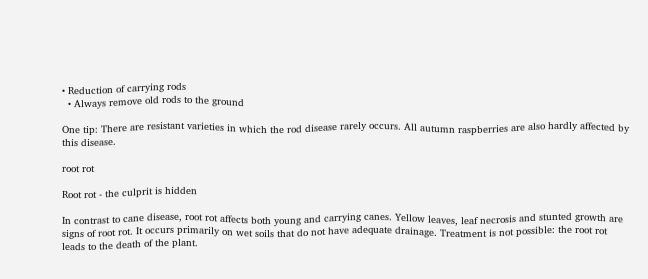• Reduction of carrying rods
  • Always remove old rods to the ground

One tip: There are resistant varieties in which the rod disease rarely occurs. All autumn raspberries are also hardly affected by this disease.

root rot

Root rot - the culprit is hidden

In contrast to cane disease, root rot affects both young and carrying canes. Yellow leaves, leaf necrosis and stunted growth are signs of root rot. It occurs primarily on wet soils that do not have adequate drainage. Treatment is not possible: the root rot leads to the death of the plant.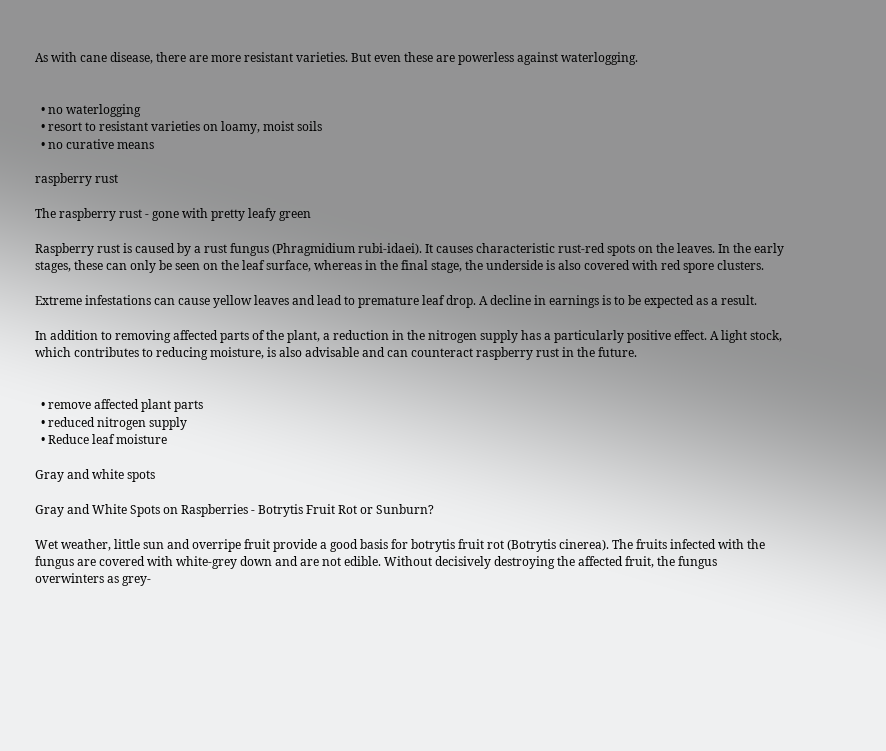As with cane disease, there are more resistant varieties. But even these are powerless against waterlogging.


  • no waterlogging
  • resort to resistant varieties on loamy, moist soils
  • no curative means

raspberry rust

The raspberry rust - gone with pretty leafy green

Raspberry rust is caused by a rust fungus (Phragmidium rubi-idaei). It causes characteristic rust-red spots on the leaves. In the early stages, these can only be seen on the leaf surface, whereas in the final stage, the underside is also covered with red spore clusters.

Extreme infestations can cause yellow leaves and lead to premature leaf drop. A decline in earnings is to be expected as a result.

In addition to removing affected parts of the plant, a reduction in the nitrogen supply has a particularly positive effect. A light stock, which contributes to reducing moisture, is also advisable and can counteract raspberry rust in the future.


  • remove affected plant parts
  • reduced nitrogen supply
  • Reduce leaf moisture

Gray and white spots

Gray and White Spots on Raspberries - Botrytis Fruit Rot or Sunburn?

Wet weather, little sun and overripe fruit provide a good basis for botrytis fruit rot (Botrytis cinerea). The fruits infected with the fungus are covered with white-grey down and are not edible. Without decisively destroying the affected fruit, the fungus overwinters as grey-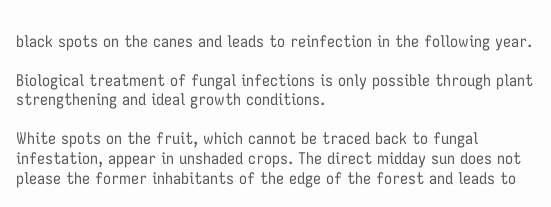black spots on the canes and leads to reinfection in the following year.

Biological treatment of fungal infections is only possible through plant strengthening and ideal growth conditions.

White spots on the fruit, which cannot be traced back to fungal infestation, appear in unshaded crops. The direct midday sun does not please the former inhabitants of the edge of the forest and leads to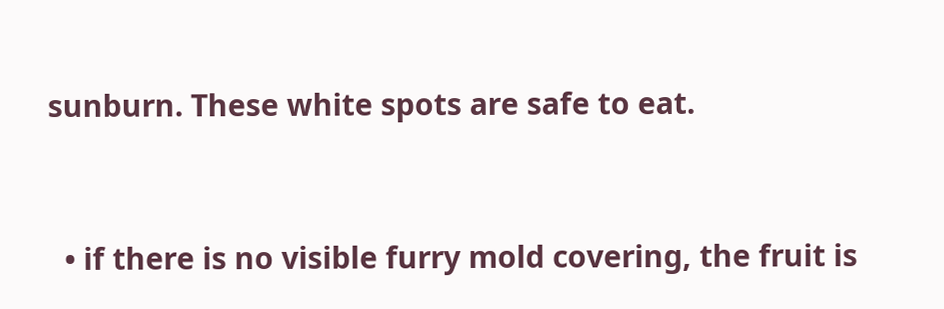sunburn. These white spots are safe to eat.


  • if there is no visible furry mold covering, the fruit is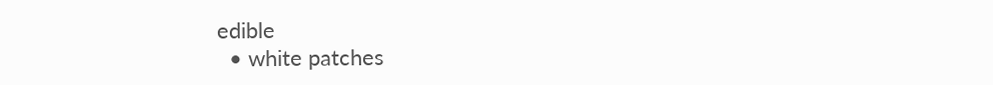edible
  • white patches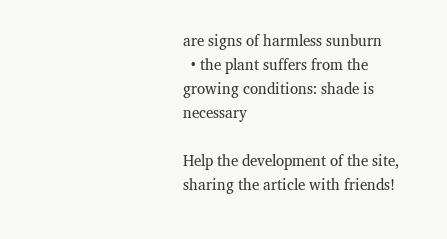are signs of harmless sunburn
  • the plant suffers from the growing conditions: shade is necessary

Help the development of the site, sharing the article with friends!